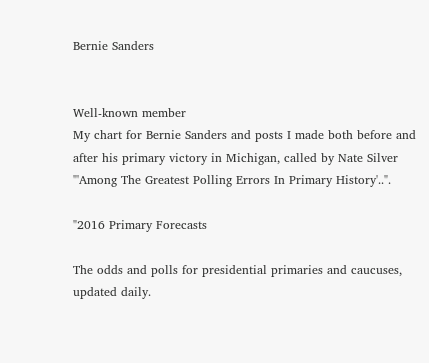Bernie Sanders


Well-known member
My chart for Bernie Sanders and posts I made both before and after his primary victory in Michigan, called by Nate Silver "'Among The Greatest Polling Errors In Primary History'..".

"2016 Primary Forecasts

The odds and polls for presidential primaries and caucuses, updated daily.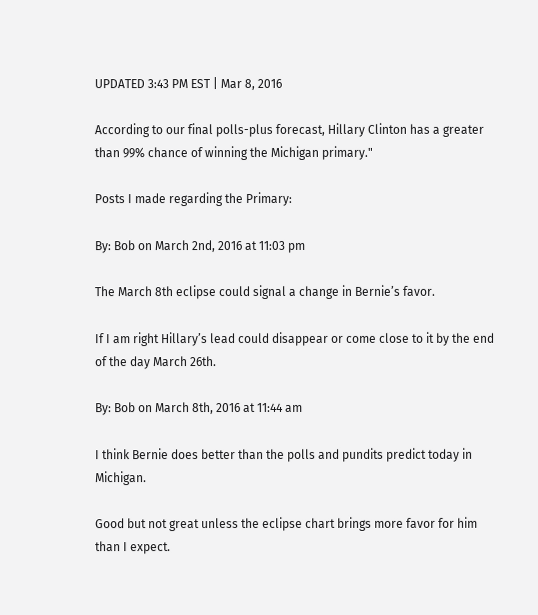UPDATED 3:43 PM EST | Mar 8, 2016

According to our final polls-plus forecast, Hillary Clinton has a greater than 99% chance of winning the Michigan primary."

Posts I made regarding the Primary:

By: Bob on March 2nd, 2016 at 11:03 pm

The March 8th eclipse could signal a change in Bernie’s favor.

If I am right Hillary’s lead could disappear or come close to it by the end of the day March 26th.

By: Bob on March 8th, 2016 at 11:44 am

I think Bernie does better than the polls and pundits predict today in Michigan.

Good but not great unless the eclipse chart brings more favor for him than I expect.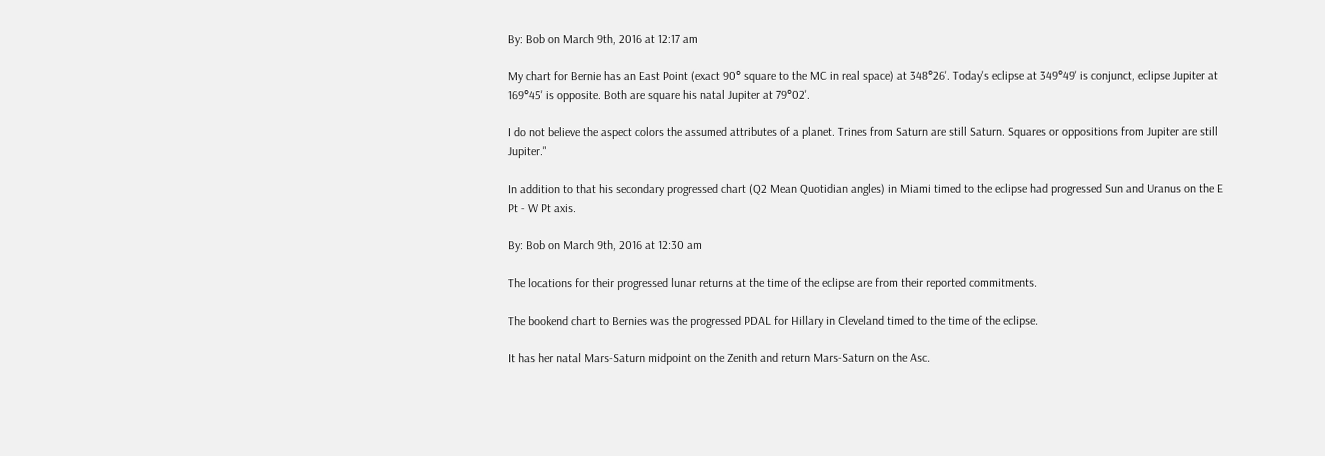By: Bob on March 9th, 2016 at 12:17 am

My chart for Bernie has an East Point (exact 90° square to the MC in real space) at 348°26'. Today's eclipse at 349°49' is conjunct, eclipse Jupiter at 169°45' is opposite. Both are square his natal Jupiter at 79°02'.

I do not believe the aspect colors the assumed attributes of a planet. Trines from Saturn are still Saturn. Squares or oppositions from Jupiter are still Jupiter."

In addition to that his secondary progressed chart (Q2 Mean Quotidian angles) in Miami timed to the eclipse had progressed Sun and Uranus on the E Pt - W Pt axis.

By: Bob on March 9th, 2016 at 12:30 am

The locations for their progressed lunar returns at the time of the eclipse are from their reported commitments.

The bookend chart to Bernies was the progressed PDAL for Hillary in Cleveland timed to the time of the eclipse.

It has her natal Mars-Saturn midpoint on the Zenith and return Mars-Saturn on the Asc.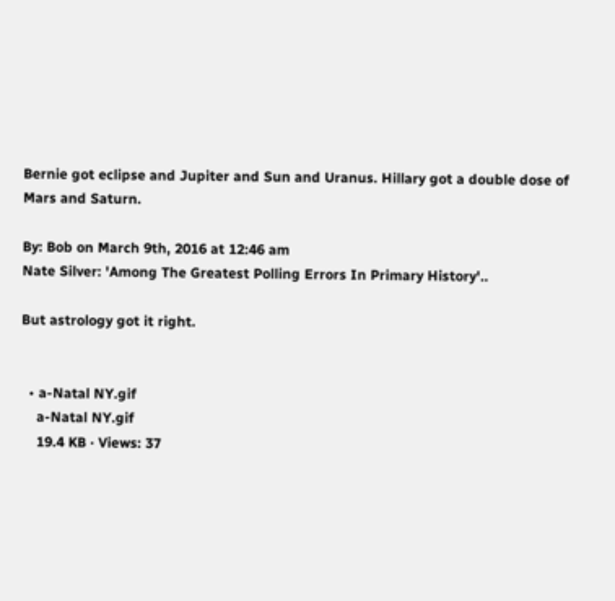Bernie got eclipse and Jupiter and Sun and Uranus. Hillary got a double dose of Mars and Saturn.

By: Bob on March 9th, 2016 at 12:46 am
Nate Silver: 'Among The Greatest Polling Errors In Primary History'..

But astrology got it right.


  • a-Natal NY.gif
    a-Natal NY.gif
    19.4 KB · Views: 37